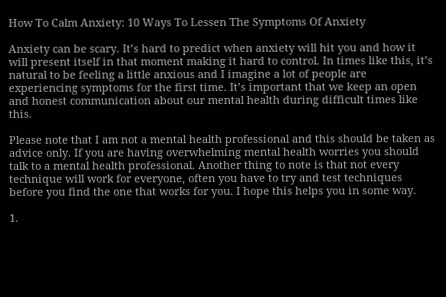How To Calm Anxiety: 10 Ways To Lessen The Symptoms Of Anxiety

Anxiety can be scary. It’s hard to predict when anxiety will hit you and how it will present itself in that moment making it hard to control. In times like this, it’s natural to be feeling a little anxious and I imagine a lot of people are experiencing symptoms for the first time. It’s important that we keep an open and honest communication about our mental health during difficult times like this.

Please note that I am not a mental health professional and this should be taken as advice only. If you are having overwhelming mental health worries you should talk to a mental health professional. Another thing to note is that not every technique will work for everyone, often you have to try and test techniques before you find the one that works for you. I hope this helps you in some way.

1.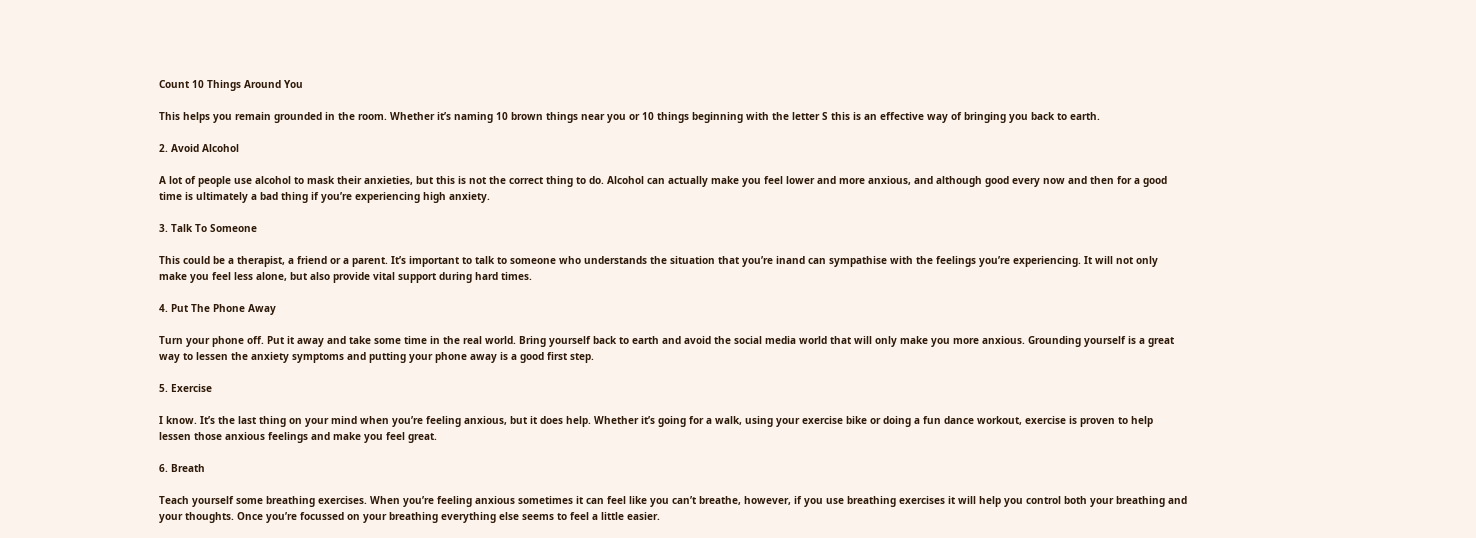Count 10 Things Around You

This helps you remain grounded in the room. Whether it’s naming 10 brown things near you or 10 things beginning with the letter S this is an effective way of bringing you back to earth.

2. Avoid Alcohol

A lot of people use alcohol to mask their anxieties, but this is not the correct thing to do. Alcohol can actually make you feel lower and more anxious, and although good every now and then for a good time is ultimately a bad thing if you’re experiencing high anxiety.

3. Talk To Someone

This could be a therapist, a friend or a parent. It’s important to talk to someone who understands the situation that you’re inand can sympathise with the feelings you’re experiencing. It will not only make you feel less alone, but also provide vital support during hard times.

4. Put The Phone Away

Turn your phone off. Put it away and take some time in the real world. Bring yourself back to earth and avoid the social media world that will only make you more anxious. Grounding yourself is a great way to lessen the anxiety symptoms and putting your phone away is a good first step.

5. Exercise

I know. It’s the last thing on your mind when you’re feeling anxious, but it does help. Whether it’s going for a walk, using your exercise bike or doing a fun dance workout, exercise is proven to help lessen those anxious feelings and make you feel great.

6. Breath

Teach yourself some breathing exercises. When you’re feeling anxious sometimes it can feel like you can’t breathe, however, if you use breathing exercises it will help you control both your breathing and your thoughts. Once you’re focussed on your breathing everything else seems to feel a little easier.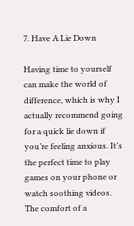7. Have A Lie Down

Having time to yourself can make the world of difference, which is why I actually recommend going for a quick lie down if you’re feeling anxious. It’s the perfect time to play games on your phone or watch soothing videos. The comfort of a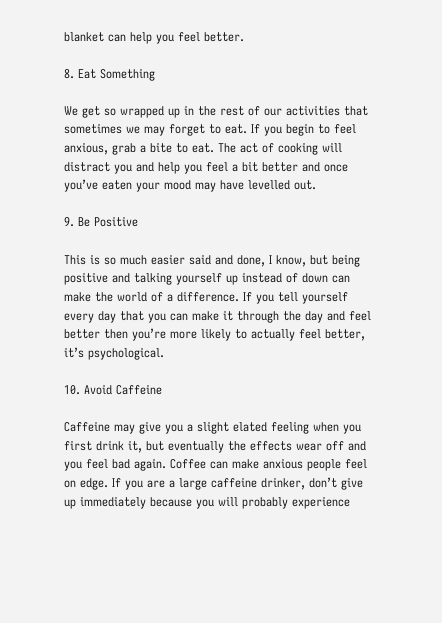blanket can help you feel better.

8. Eat Something

We get so wrapped up in the rest of our activities that sometimes we may forget to eat. If you begin to feel anxious, grab a bite to eat. The act of cooking will distract you and help you feel a bit better and once you’ve eaten your mood may have levelled out.

9. Be Positive

This is so much easier said and done, I know, but being positive and talking yourself up instead of down can make the world of a difference. If you tell yourself every day that you can make it through the day and feel better then you’re more likely to actually feel better, it’s psychological.

10. Avoid Caffeine

Caffeine may give you a slight elated feeling when you first drink it, but eventually the effects wear off and you feel bad again. Coffee can make anxious people feel on edge. If you are a large caffeine drinker, don’t give up immediately because you will probably experience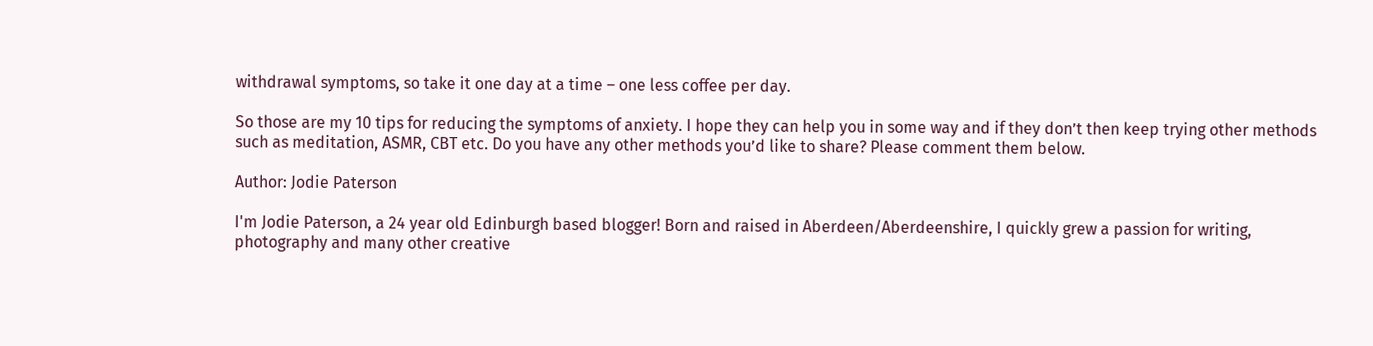withdrawal symptoms, so take it one day at a time – one less coffee per day.

So those are my 10 tips for reducing the symptoms of anxiety. I hope they can help you in some way and if they don’t then keep trying other methods such as meditation, ASMR, CBT etc. Do you have any other methods you’d like to share? Please comment them below.

Author: Jodie Paterson

I'm Jodie Paterson, a 24 year old Edinburgh based blogger! Born and raised in Aberdeen/Aberdeenshire, I quickly grew a passion for writing, photography and many other creative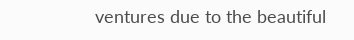ventures due to the beautiful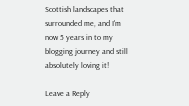Scottish landscapes that surrounded me, and I'm now 5 years in to my blogging journey and still absolutely loving it!

Leave a Reply